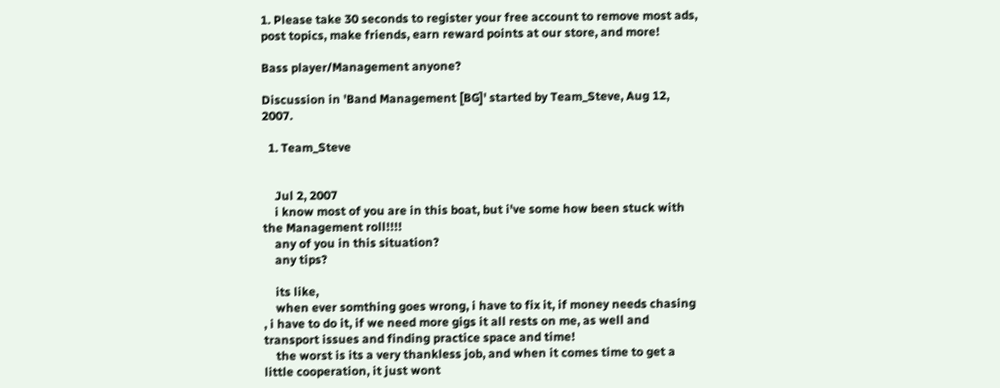1. Please take 30 seconds to register your free account to remove most ads, post topics, make friends, earn reward points at our store, and more!

Bass player/Management anyone?

Discussion in 'Band Management [BG]' started by Team_Steve, Aug 12, 2007.

  1. Team_Steve


    Jul 2, 2007
    i know most of you are in this boat, but i've some how been stuck with the Management roll!!!!
    any of you in this situation?
    any tips?

    its like,
    when ever somthing goes wrong, i have to fix it, if money needs chasing , i have to do it, if we need more gigs it all rests on me, as well and transport issues and finding practice space and time!
    the worst is its a very thankless job, and when it comes time to get a little cooperation, it just wont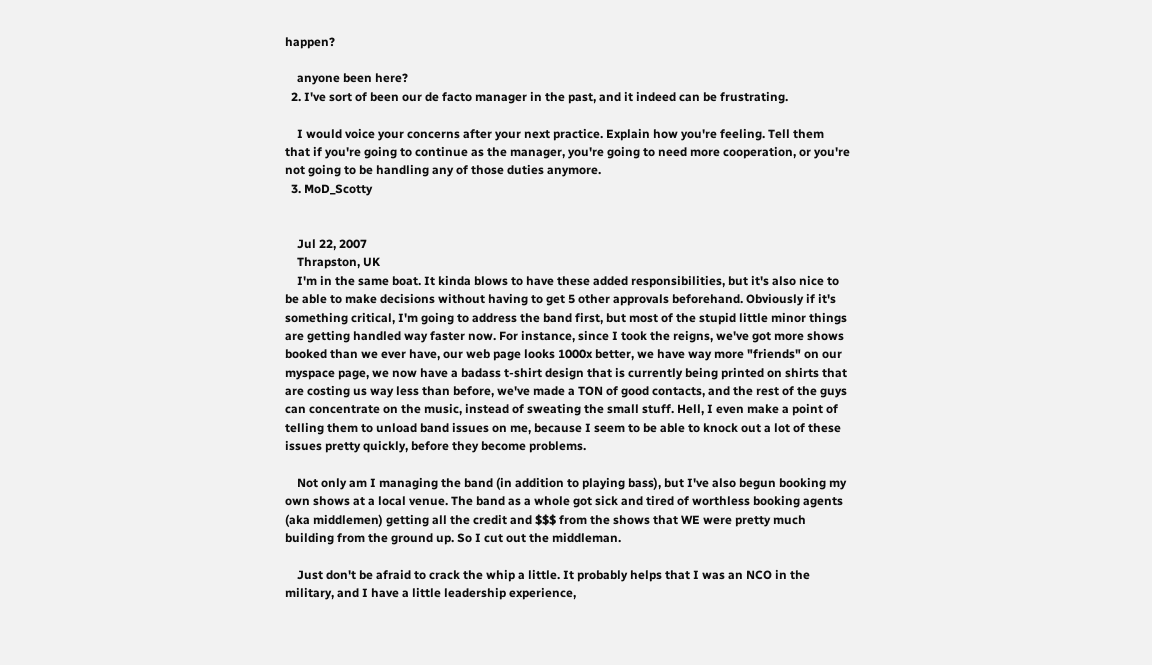happen?

    anyone been here?
  2. I've sort of been our de facto manager in the past, and it indeed can be frustrating.

    I would voice your concerns after your next practice. Explain how you're feeling. Tell them that if you're going to continue as the manager, you're going to need more cooperation, or you're not going to be handling any of those duties anymore.
  3. MoD_Scotty


    Jul 22, 2007
    Thrapston, UK
    I'm in the same boat. It kinda blows to have these added responsibilities, but it's also nice to be able to make decisions without having to get 5 other approvals beforehand. Obviously if it's something critical, I'm going to address the band first, but most of the stupid little minor things are getting handled way faster now. For instance, since I took the reigns, we've got more shows booked than we ever have, our web page looks 1000x better, we have way more "friends" on our myspace page, we now have a badass t-shirt design that is currently being printed on shirts that are costing us way less than before, we've made a TON of good contacts, and the rest of the guys can concentrate on the music, instead of sweating the small stuff. Hell, I even make a point of telling them to unload band issues on me, because I seem to be able to knock out a lot of these issues pretty quickly, before they become problems.

    Not only am I managing the band (in addition to playing bass), but I've also begun booking my own shows at a local venue. The band as a whole got sick and tired of worthless booking agents (aka middlemen) getting all the credit and $$$ from the shows that WE were pretty much building from the ground up. So I cut out the middleman.

    Just don't be afraid to crack the whip a little. It probably helps that I was an NCO in the military, and I have a little leadership experience,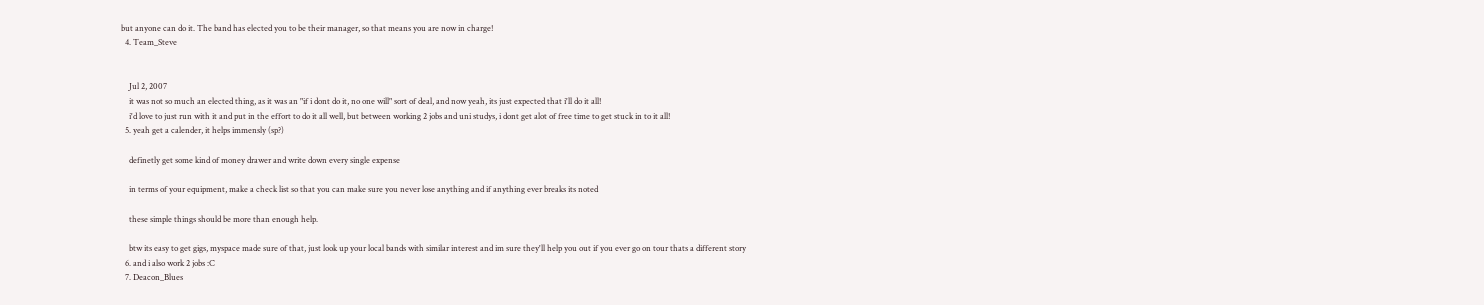but anyone can do it. The band has elected you to be their manager, so that means you are now in charge!
  4. Team_Steve


    Jul 2, 2007
    it was not so much an elected thing, as it was an "if i dont do it, no one will" sort of deal, and now yeah, its just expected that i'll do it all!
    i'd love to just run with it and put in the effort to do it all well, but between working 2 jobs and uni studys, i dont get alot of free time to get stuck in to it all!
  5. yeah get a calender, it helps immensly (sp?)

    definetly get some kind of money drawer and write down every single expense

    in terms of your equipment, make a check list so that you can make sure you never lose anything and if anything ever breaks its noted

    these simple things should be more than enough help.

    btw its easy to get gigs, myspace made sure of that, just look up your local bands with similar interest and im sure they'll help you out if you ever go on tour thats a different story
  6. and i also work 2 jobs :C
  7. Deacon_Blues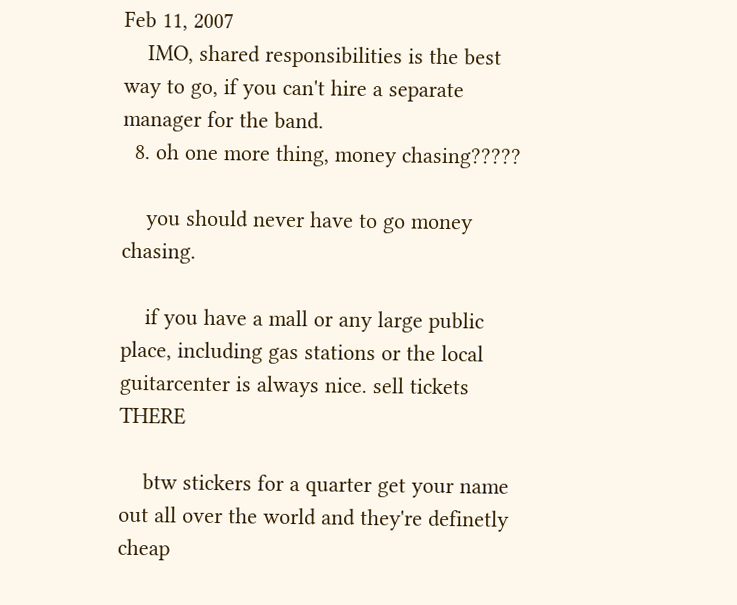Feb 11, 2007
    IMO, shared responsibilities is the best way to go, if you can't hire a separate manager for the band.
  8. oh one more thing, money chasing?????

    you should never have to go money chasing.

    if you have a mall or any large public place, including gas stations or the local guitarcenter is always nice. sell tickets THERE

    btw stickers for a quarter get your name out all over the world and they're definetly cheap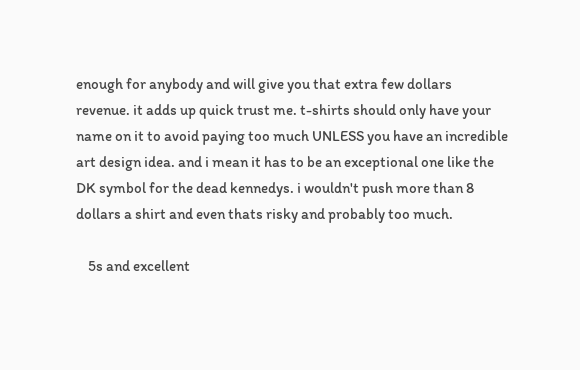enough for anybody and will give you that extra few dollars revenue. it adds up quick trust me. t-shirts should only have your name on it to avoid paying too much UNLESS you have an incredible art design idea. and i mean it has to be an exceptional one like the DK symbol for the dead kennedys. i wouldn't push more than 8 dollars a shirt and even thats risky and probably too much.

    5s and excellent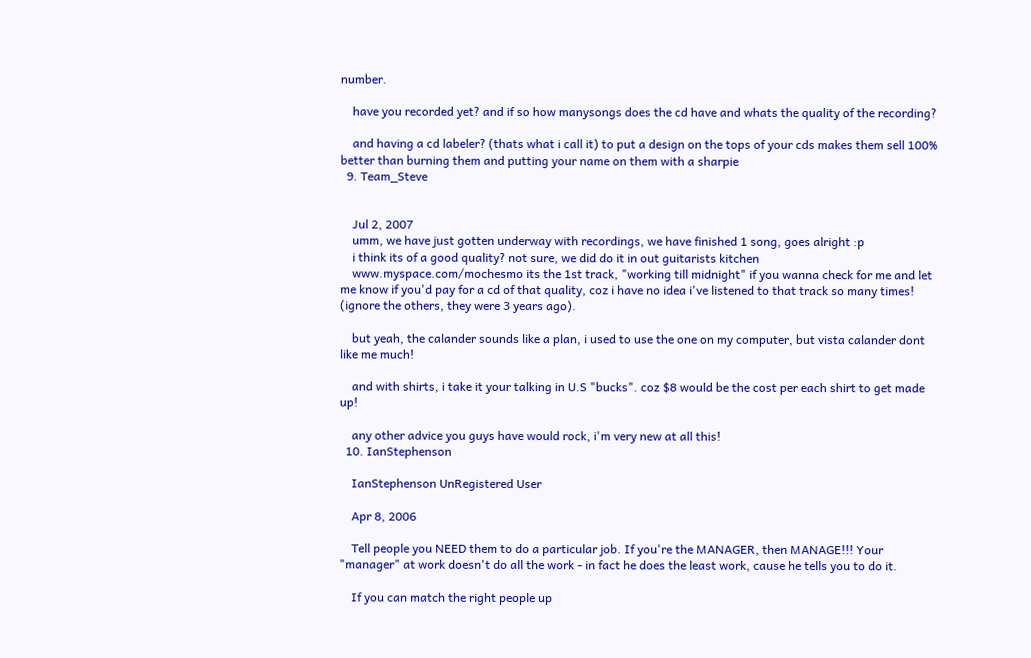number.

    have you recorded yet? and if so how manysongs does the cd have and whats the quality of the recording?

    and having a cd labeler? (thats what i call it) to put a design on the tops of your cds makes them sell 100% better than burning them and putting your name on them with a sharpie
  9. Team_Steve


    Jul 2, 2007
    umm, we have just gotten underway with recordings, we have finished 1 song, goes alright :p
    i think its of a good quality? not sure, we did do it in out guitarists kitchen
    www.myspace.com/mochesmo its the 1st track, "working till midnight" if you wanna check for me and let me know if you'd pay for a cd of that quality, coz i have no idea i've listened to that track so many times! (ignore the others, they were 3 years ago).

    but yeah, the calander sounds like a plan, i used to use the one on my computer, but vista calander dont like me much!

    and with shirts, i take it your talking in U.S "bucks". coz $8 would be the cost per each shirt to get made up!

    any other advice you guys have would rock, i'm very new at all this!
  10. IanStephenson

    IanStephenson UnRegistered User

    Apr 8, 2006

    Tell people you NEED them to do a particular job. If you're the MANAGER, then MANAGE!!! Your "manager" at work doesn't do all the work - in fact he does the least work, cause he tells you to do it.

    If you can match the right people up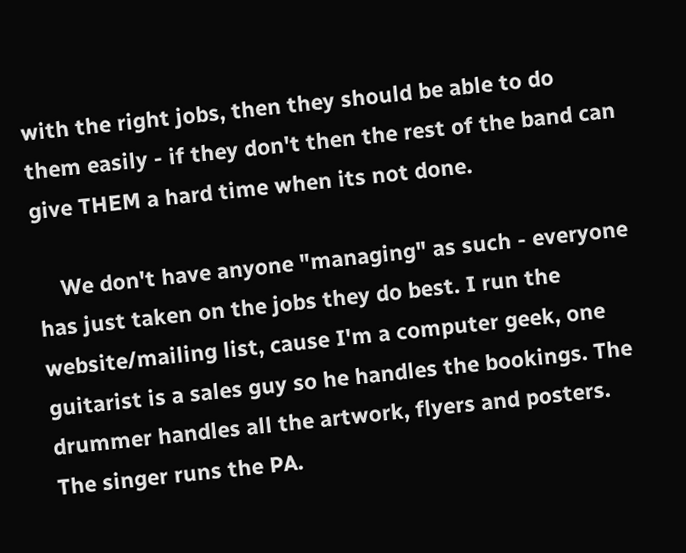with the right jobs, then they should be able to do them easily - if they don't then the rest of the band can give THEM a hard time when its not done.

    We don't have anyone "managing" as such - everyone has just taken on the jobs they do best. I run the website/mailing list, cause I'm a computer geek, one guitarist is a sales guy so he handles the bookings. The drummer handles all the artwork, flyers and posters. The singer runs the PA.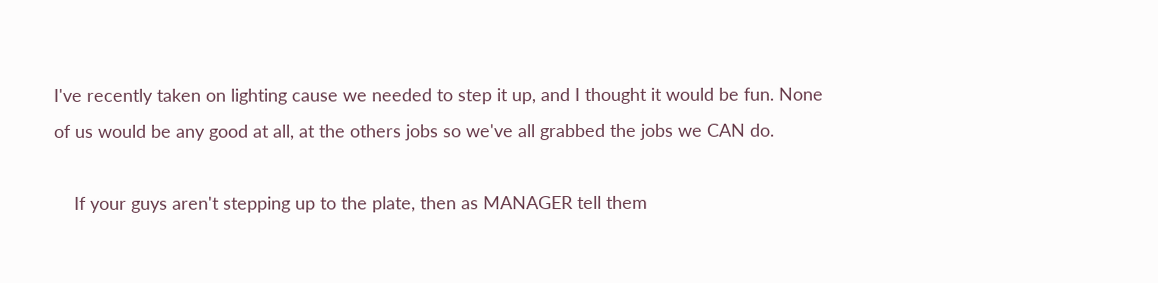I've recently taken on lighting cause we needed to step it up, and I thought it would be fun. None of us would be any good at all, at the others jobs so we've all grabbed the jobs we CAN do.

    If your guys aren't stepping up to the plate, then as MANAGER tell them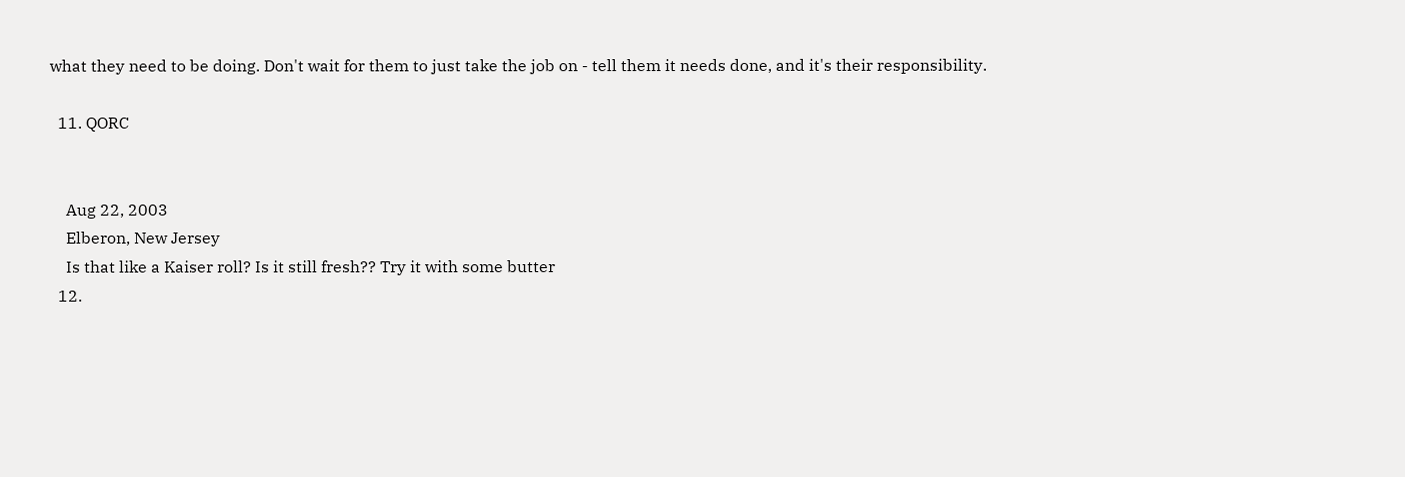what they need to be doing. Don't wait for them to just take the job on - tell them it needs done, and it's their responsibility.

  11. QORC


    Aug 22, 2003
    Elberon, New Jersey
    Is that like a Kaiser roll? Is it still fresh?? Try it with some butter
  12.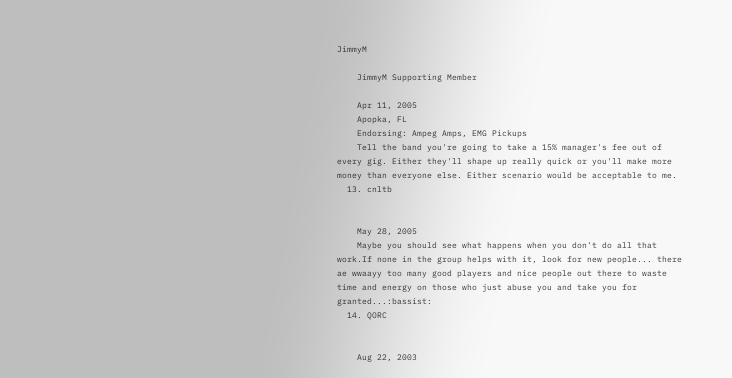JimmyM

    JimmyM Supporting Member

    Apr 11, 2005
    Apopka, FL
    Endorsing: Ampeg Amps, EMG Pickups
    Tell the band you're going to take a 15% manager's fee out of every gig. Either they'll shape up really quick or you'll make more money than everyone else. Either scenario would be acceptable to me.
  13. cnltb


    May 28, 2005
    Maybe you should see what happens when you don't do all that work.If none in the group helps with it, look for new people... there ae wwaayy too many good players and nice people out there to waste time and energy on those who just abuse you and take you for granted...:bassist:
  14. QORC


    Aug 22, 2003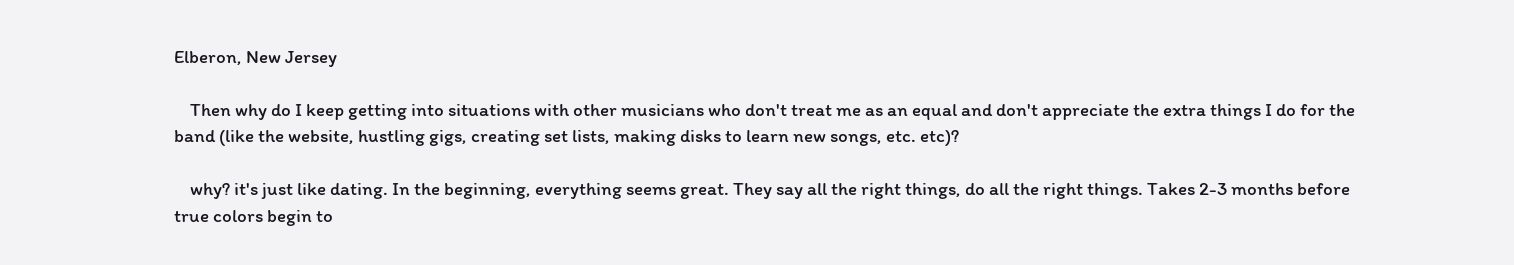Elberon, New Jersey

    Then why do I keep getting into situations with other musicians who don't treat me as an equal and don't appreciate the extra things I do for the band (like the website, hustling gigs, creating set lists, making disks to learn new songs, etc. etc)?

    why? it's just like dating. In the beginning, everything seems great. They say all the right things, do all the right things. Takes 2-3 months before true colors begin to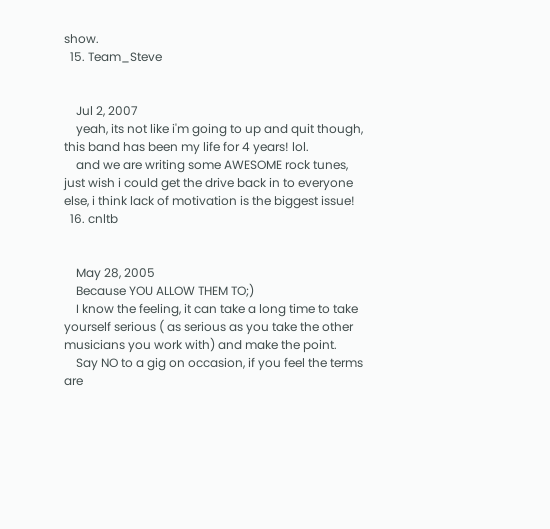show.
  15. Team_Steve


    Jul 2, 2007
    yeah, its not like i'm going to up and quit though, this band has been my life for 4 years! lol.
    and we are writing some AWESOME rock tunes, just wish i could get the drive back in to everyone else, i think lack of motivation is the biggest issue!
  16. cnltb


    May 28, 2005
    Because YOU ALLOW THEM TO;)
    I know the feeling, it can take a long time to take yourself serious ( as serious as you take the other musicians you work with) and make the point.
    Say NO to a gig on occasion, if you feel the terms are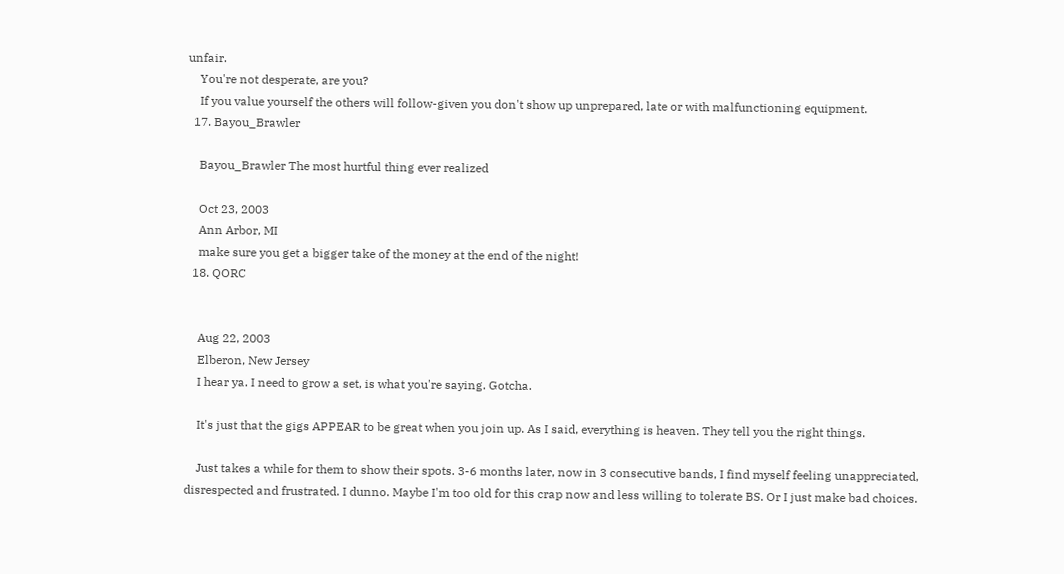unfair.
    You're not desperate, are you?
    If you value yourself the others will follow-given you don't show up unprepared, late or with malfunctioning equipment.
  17. Bayou_Brawler

    Bayou_Brawler The most hurtful thing ever realized

    Oct 23, 2003
    Ann Arbor, MI
    make sure you get a bigger take of the money at the end of the night!
  18. QORC


    Aug 22, 2003
    Elberon, New Jersey
    I hear ya. I need to grow a set, is what you're saying. Gotcha.

    It's just that the gigs APPEAR to be great when you join up. As I said, everything is heaven. They tell you the right things.

    Just takes a while for them to show their spots. 3-6 months later, now in 3 consecutive bands, I find myself feeling unappreciated, disrespected and frustrated. I dunno. Maybe I'm too old for this crap now and less willing to tolerate BS. Or I just make bad choices.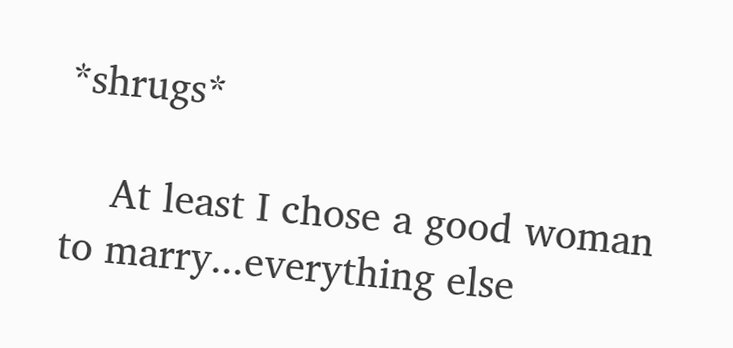*shrugs*

    At least I chose a good woman to marry...everything else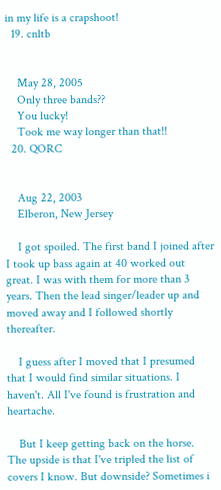in my life is a crapshoot!
  19. cnltb


    May 28, 2005
    Only three bands??
    You lucky!
    Took me way longer than that!!
  20. QORC


    Aug 22, 2003
    Elberon, New Jersey

    I got spoiled. The first band I joined after I took up bass again at 40 worked out great. I was with them for more than 3 years. Then the lead singer/leader up and moved away and I followed shortly thereafter.

    I guess after I moved that I presumed that I would find similar situations. I haven't. All I've found is frustration and heartache.

    But I keep getting back on the horse. The upside is that I've tripled the list of covers I know. But downside? Sometimes i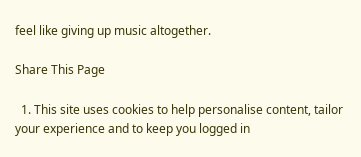feel like giving up music altogether.

Share This Page

  1. This site uses cookies to help personalise content, tailor your experience and to keep you logged in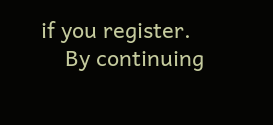if you register.
    By continuing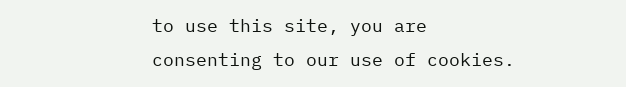to use this site, you are consenting to our use of cookies.